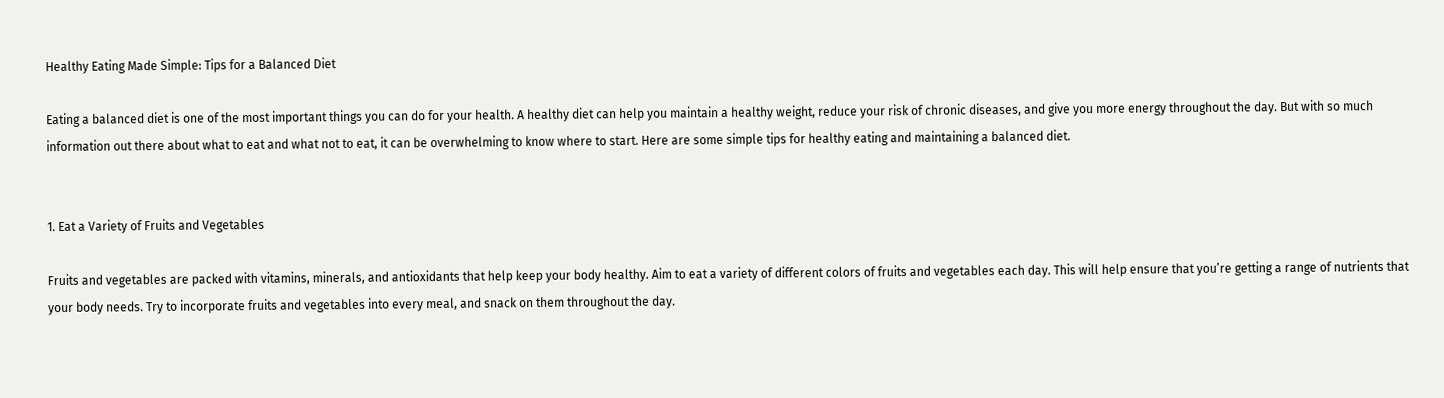Healthy Eating Made Simple: Tips for a Balanced Diet

Eating a balanced diet is one of the most important things you can do for your health. A healthy diet can help you maintain a healthy weight, reduce your risk of chronic diseases, and give you more energy throughout the day. But with so much information out there about what to eat and what not to eat, it can be overwhelming to know where to start. Here are some simple tips for healthy eating and maintaining a balanced diet.


1. Eat a Variety of Fruits and Vegetables

Fruits and vegetables are packed with vitamins, minerals, and antioxidants that help keep your body healthy. Aim to eat a variety of different colors of fruits and vegetables each day. This will help ensure that you’re getting a range of nutrients that your body needs. Try to incorporate fruits and vegetables into every meal, and snack on them throughout the day.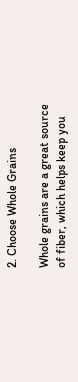2. Choose Whole Grains

Whole grains are a great source of fiber, which helps keep you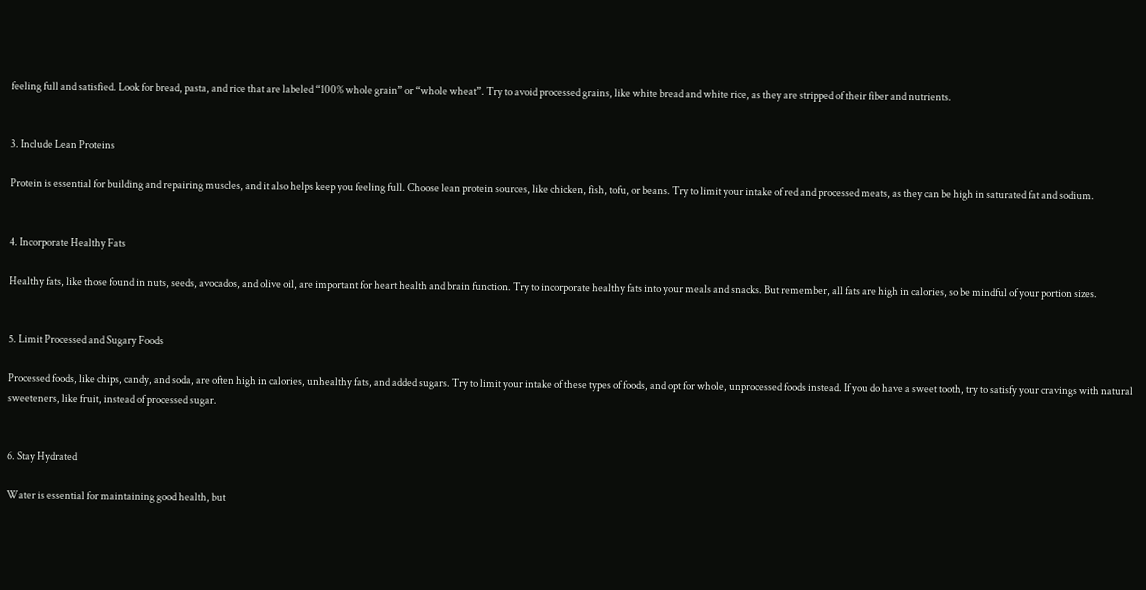feeling full and satisfied. Look for bread, pasta, and rice that are labeled “100% whole grain” or “whole wheat”. Try to avoid processed grains, like white bread and white rice, as they are stripped of their fiber and nutrients.


3. Include Lean Proteins

Protein is essential for building and repairing muscles, and it also helps keep you feeling full. Choose lean protein sources, like chicken, fish, tofu, or beans. Try to limit your intake of red and processed meats, as they can be high in saturated fat and sodium.


4. Incorporate Healthy Fats

Healthy fats, like those found in nuts, seeds, avocados, and olive oil, are important for heart health and brain function. Try to incorporate healthy fats into your meals and snacks. But remember, all fats are high in calories, so be mindful of your portion sizes.


5. Limit Processed and Sugary Foods

Processed foods, like chips, candy, and soda, are often high in calories, unhealthy fats, and added sugars. Try to limit your intake of these types of foods, and opt for whole, unprocessed foods instead. If you do have a sweet tooth, try to satisfy your cravings with natural sweeteners, like fruit, instead of processed sugar.


6. Stay Hydrated

Water is essential for maintaining good health, but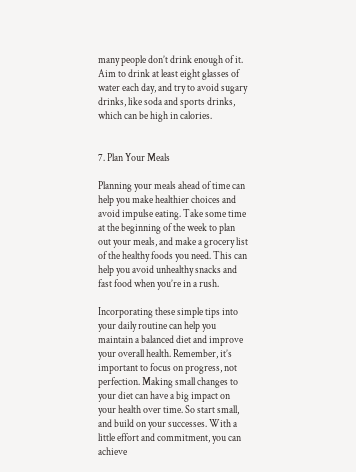many people don’t drink enough of it. Aim to drink at least eight glasses of water each day, and try to avoid sugary drinks, like soda and sports drinks, which can be high in calories.


7. Plan Your Meals

Planning your meals ahead of time can help you make healthier choices and avoid impulse eating. Take some time at the beginning of the week to plan out your meals, and make a grocery list of the healthy foods you need. This can help you avoid unhealthy snacks and fast food when you’re in a rush.

Incorporating these simple tips into your daily routine can help you maintain a balanced diet and improve your overall health. Remember, it’s important to focus on progress, not perfection. Making small changes to your diet can have a big impact on your health over time. So start small, and build on your successes. With a little effort and commitment, you can achieve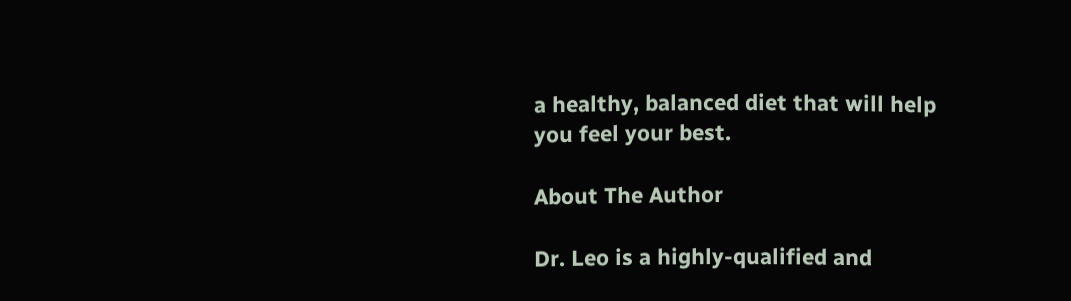a healthy, balanced diet that will help you feel your best.

About The Author

Dr. Leo is a highly-qualified and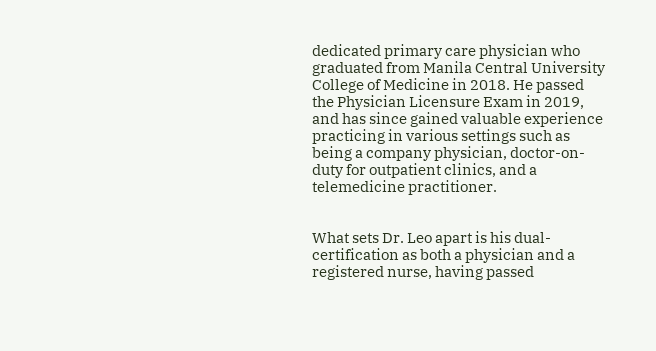dedicated primary care physician who graduated from Manila Central University College of Medicine in 2018. He passed the Physician Licensure Exam in 2019, and has since gained valuable experience practicing in various settings such as being a company physician, doctor-on-duty for outpatient clinics, and a telemedicine practitioner.


What sets Dr. Leo apart is his dual-certification as both a physician and a registered nurse, having passed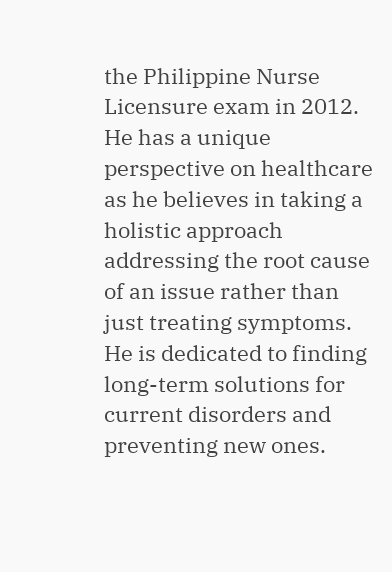the Philippine Nurse Licensure exam in 2012. He has a unique perspective on healthcare as he believes in taking a holistic approach addressing the root cause of an issue rather than just treating symptoms. He is dedicated to finding long-term solutions for current disorders and preventing new ones.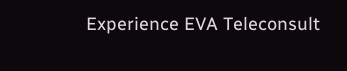Experience EVA Teleconsult